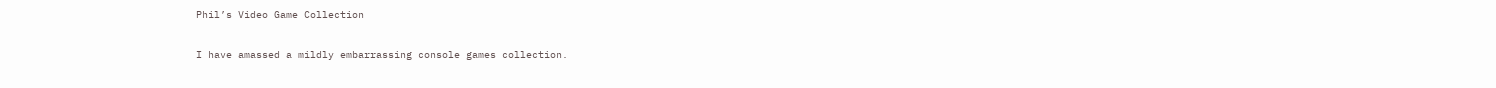Phil’s Video Game Collection

I have amassed a mildly embarrassing console games collection.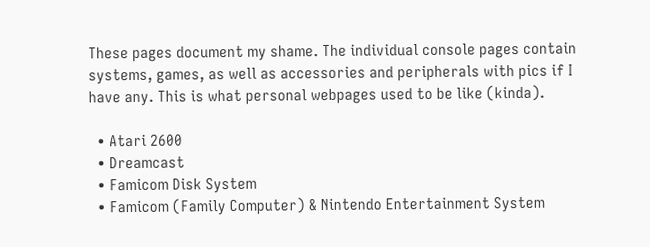These pages document my shame. The individual console pages contain systems, games, as well as accessories and peripherals with pics if I have any. This is what personal webpages used to be like (kinda).

  • Atari 2600
  • Dreamcast
  • Famicom Disk System
  • Famicom (Family Computer) & Nintendo Entertainment System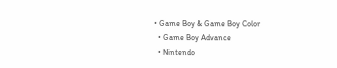• Game Boy & Game Boy Color
  • Game Boy Advance
  • Nintendo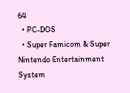64
  • PC-DOS
  • Super Famicom & Super Nintendo Entertainment System